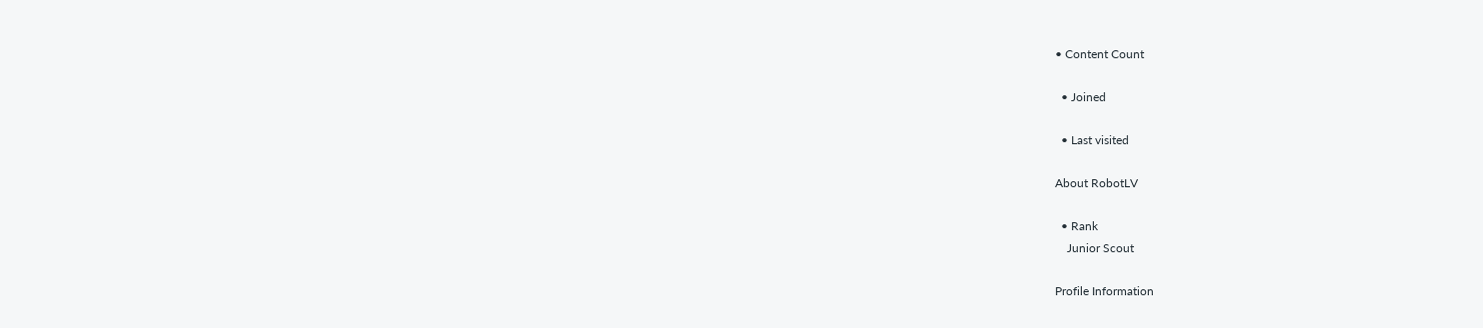• Content Count

  • Joined

  • Last visited

About RobotLV

  • Rank
    Junior Scout

Profile Information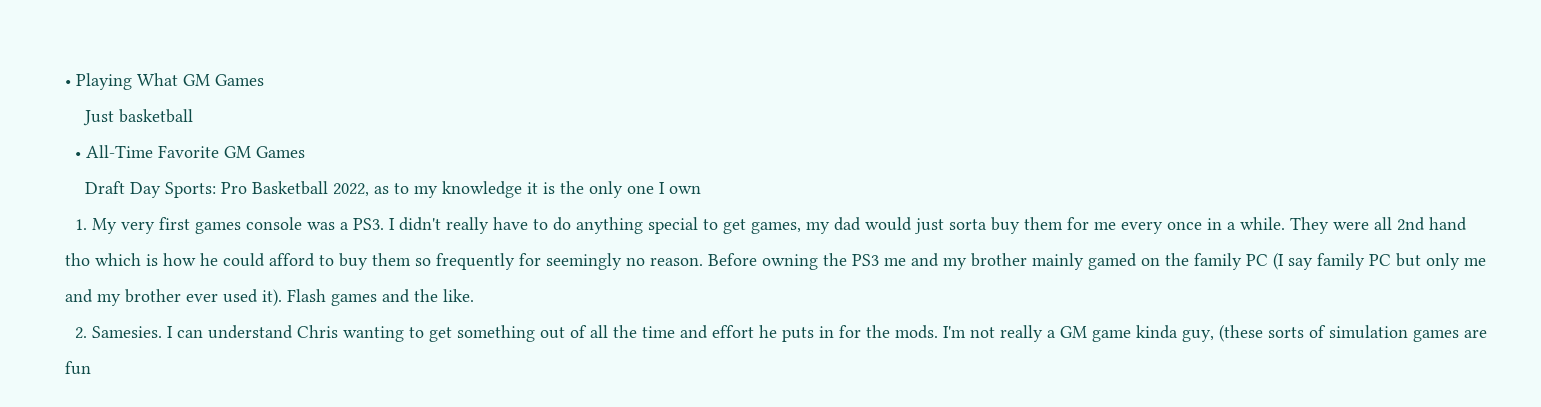• Playing What GM Games
    Just basketball
  • All-Time Favorite GM Games
    Draft Day Sports: Pro Basketball 2022, as to my knowledge it is the only one I own
  1. My very first games console was a PS3. I didn't really have to do anything special to get games, my dad would just sorta buy them for me every once in a while. They were all 2nd hand tho which is how he could afford to buy them so frequently for seemingly no reason. Before owning the PS3 me and my brother mainly gamed on the family PC (I say family PC but only me and my brother ever used it). Flash games and the like.
  2. Samesies. I can understand Chris wanting to get something out of all the time and effort he puts in for the mods. I'm not really a GM game kinda guy, (these sorts of simulation games are fun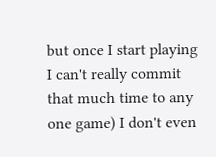but once I start playing I can't really commit that much time to any one game) I don't even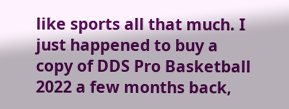like sports all that much. I just happened to buy a copy of DDS Pro Basketball 2022 a few months back,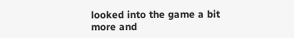looked into the game a bit more and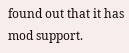found out that it has mod support.